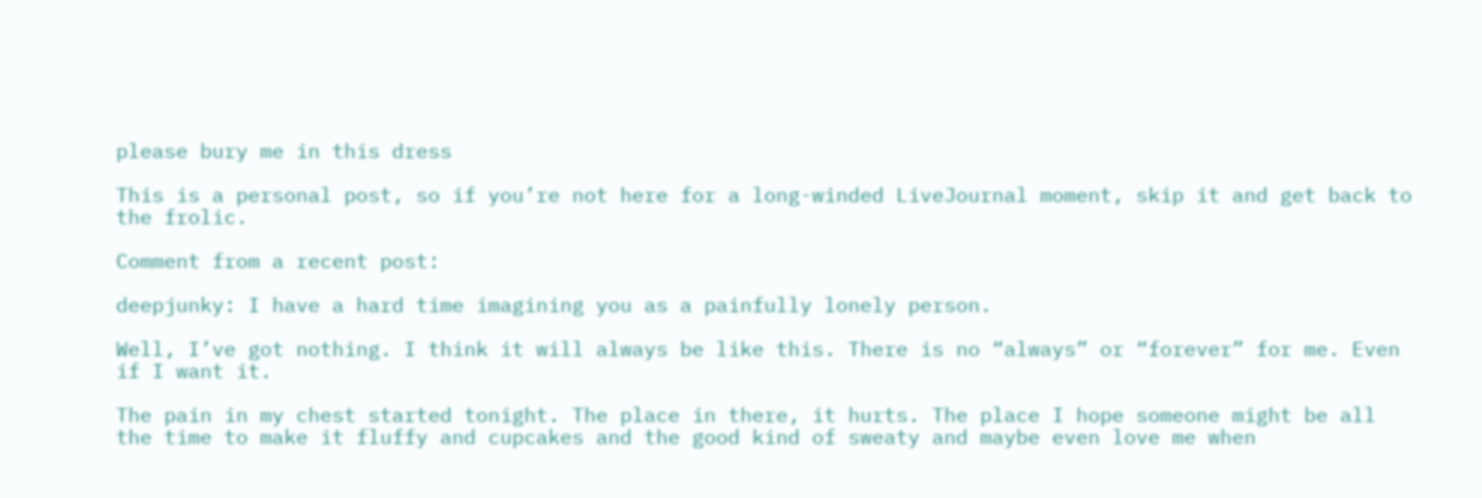please bury me in this dress

This is a personal post, so if you’re not here for a long-winded LiveJournal moment, skip it and get back to the frolic.

Comment from a recent post:

deepjunky: I have a hard time imagining you as a painfully lonely person.

Well, I’ve got nothing. I think it will always be like this. There is no “always” or “forever” for me. Even if I want it.

The pain in my chest started tonight. The place in there, it hurts. The place I hope someone might be all the time to make it fluffy and cupcakes and the good kind of sweaty and maybe even love me when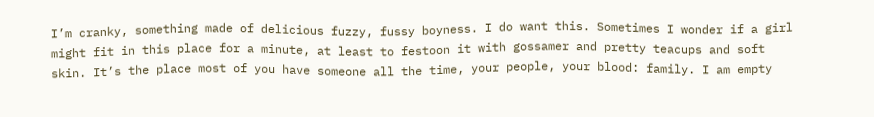I’m cranky, something made of delicious fuzzy, fussy boyness. I do want this. Sometimes I wonder if a girl might fit in this place for a minute, at least to festoon it with gossamer and pretty teacups and soft skin. It’s the place most of you have someone all the time, your people, your blood: family. I am empty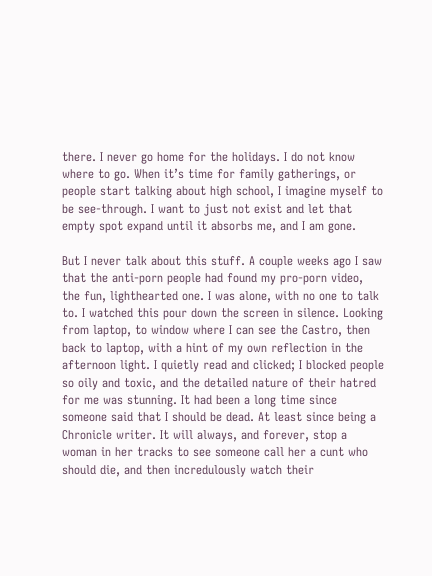there. I never go home for the holidays. I do not know where to go. When it’s time for family gatherings, or people start talking about high school, I imagine myself to be see-through. I want to just not exist and let that empty spot expand until it absorbs me, and I am gone.

But I never talk about this stuff. A couple weeks ago I saw that the anti-porn people had found my pro-porn video, the fun, lighthearted one. I was alone, with no one to talk to. I watched this pour down the screen in silence. Looking from laptop, to window where I can see the Castro, then back to laptop, with a hint of my own reflection in the afternoon light. I quietly read and clicked; I blocked people so oily and toxic, and the detailed nature of their hatred for me was stunning. It had been a long time since someone said that I should be dead. At least since being a Chronicle writer. It will always, and forever, stop a woman in her tracks to see someone call her a cunt who should die, and then incredulously watch their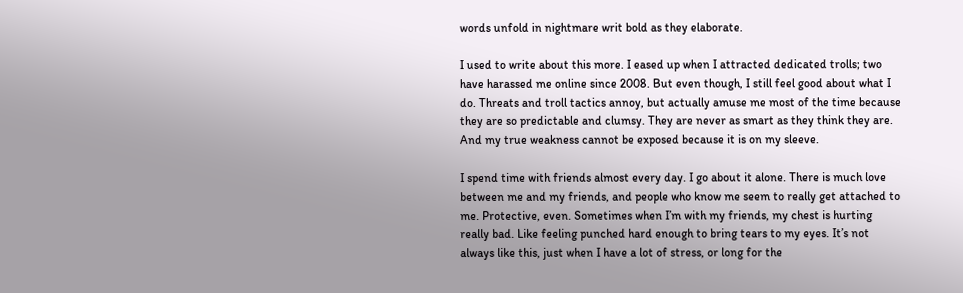words unfold in nightmare writ bold as they elaborate.

I used to write about this more. I eased up when I attracted dedicated trolls; two have harassed me online since 2008. But even though, I still feel good about what I do. Threats and troll tactics annoy, but actually amuse me most of the time because they are so predictable and clumsy. They are never as smart as they think they are. And my true weakness cannot be exposed because it is on my sleeve.

I spend time with friends almost every day. I go about it alone. There is much love between me and my friends, and people who know me seem to really get attached to me. Protective, even. Sometimes when I’m with my friends, my chest is hurting really bad. Like feeling punched hard enough to bring tears to my eyes. It’s not always like this, just when I have a lot of stress, or long for the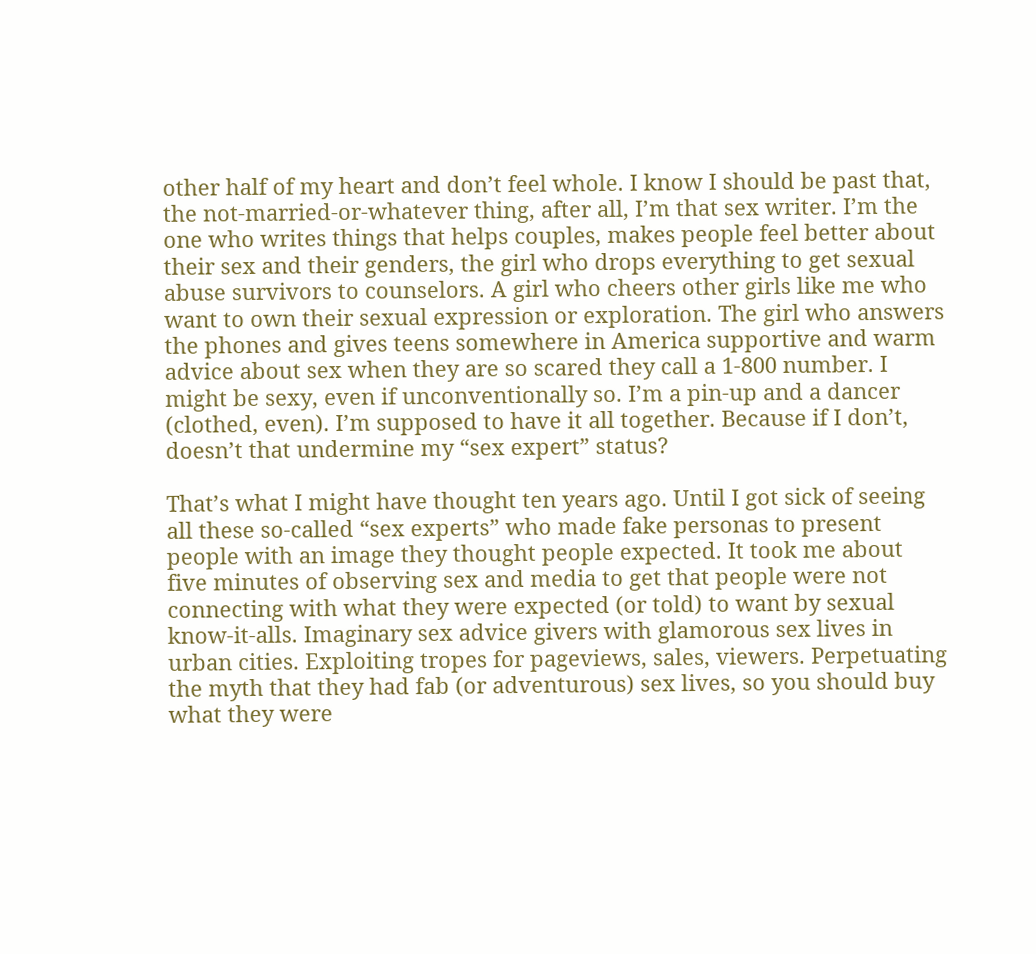other half of my heart and don’t feel whole. I know I should be past that, the not-married-or-whatever thing, after all, I’m that sex writer. I’m the one who writes things that helps couples, makes people feel better about their sex and their genders, the girl who drops everything to get sexual abuse survivors to counselors. A girl who cheers other girls like me who want to own their sexual expression or exploration. The girl who answers the phones and gives teens somewhere in America supportive and warm advice about sex when they are so scared they call a 1-800 number. I might be sexy, even if unconventionally so. I’m a pin-up and a dancer (clothed, even). I’m supposed to have it all together. Because if I don’t, doesn’t that undermine my “sex expert” status?

That’s what I might have thought ten years ago. Until I got sick of seeing all these so-called “sex experts” who made fake personas to present people with an image they thought people expected. It took me about five minutes of observing sex and media to get that people were not connecting with what they were expected (or told) to want by sexual know-it-alls. Imaginary sex advice givers with glamorous sex lives in urban cities. Exploiting tropes for pageviews, sales, viewers. Perpetuating the myth that they had fab (or adventurous) sex lives, so you should buy what they were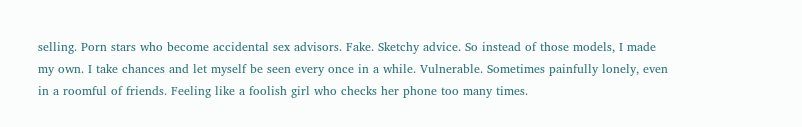selling. Porn stars who become accidental sex advisors. Fake. Sketchy advice. So instead of those models, I made my own. I take chances and let myself be seen every once in a while. Vulnerable. Sometimes painfully lonely, even in a roomful of friends. Feeling like a foolish girl who checks her phone too many times.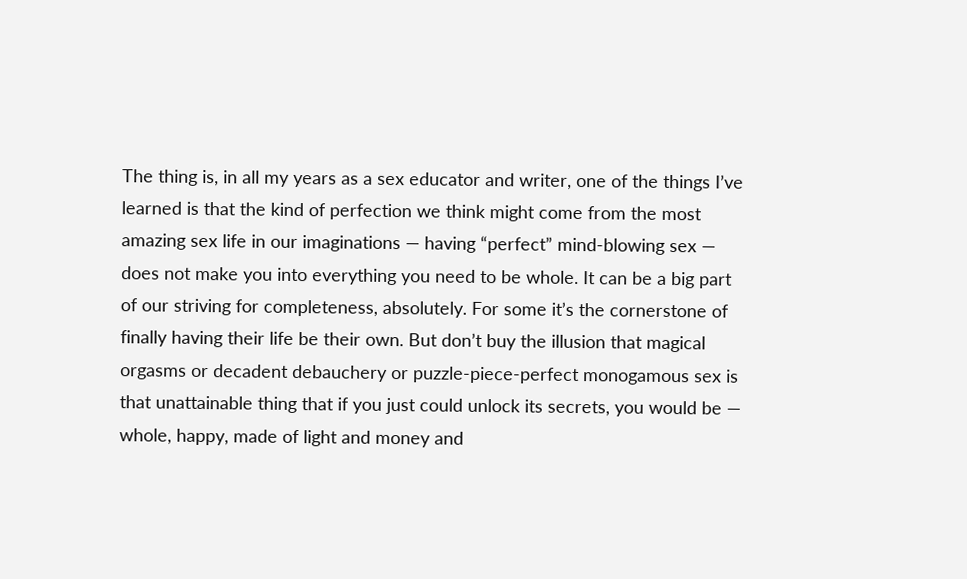The thing is, in all my years as a sex educator and writer, one of the things I’ve learned is that the kind of perfection we think might come from the most amazing sex life in our imaginations — having “perfect” mind-blowing sex — does not make you into everything you need to be whole. It can be a big part of our striving for completeness, absolutely. For some it’s the cornerstone of finally having their life be their own. But don’t buy the illusion that magical orgasms or decadent debauchery or puzzle-piece-perfect monogamous sex is that unattainable thing that if you just could unlock its secrets, you would be — whole, happy, made of light and money and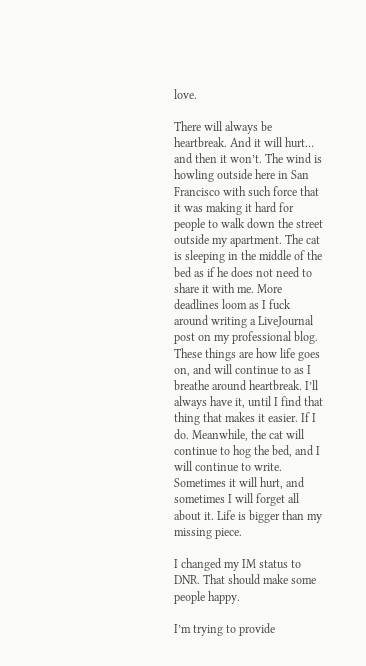love.

There will always be heartbreak. And it will hurt… and then it won’t. The wind is howling outside here in San Francisco with such force that it was making it hard for people to walk down the street outside my apartment. The cat is sleeping in the middle of the bed as if he does not need to share it with me. More deadlines loom as I fuck around writing a LiveJournal post on my professional blog. These things are how life goes on, and will continue to as I breathe around heartbreak. I’ll always have it, until I find that thing that makes it easier. If I do. Meanwhile, the cat will continue to hog the bed, and I will continue to write. Sometimes it will hurt, and sometimes I will forget all about it. Life is bigger than my missing piece.

I changed my IM status to DNR. That should make some people happy.

I’m trying to provide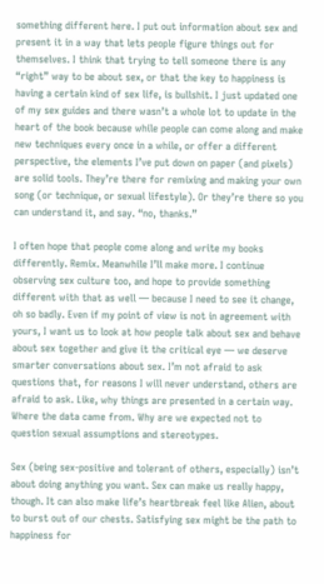something different here. I put out information about sex and present it in a way that lets people figure things out for themselves. I think that trying to tell someone there is any “right” way to be about sex, or that the key to happiness is having a certain kind of sex life, is bullshit. I just updated one of my sex guides and there wasn’t a whole lot to update in the heart of the book because while people can come along and make new techniques every once in a while, or offer a different perspective, the elements I’ve put down on paper (and pixels) are solid tools. They’re there for remixing and making your own song (or technique, or sexual lifestyle). Or they’re there so you can understand it, and say. “no, thanks.”

I often hope that people come along and write my books differently. Remix. Meanwhile I’ll make more. I continue observing sex culture too, and hope to provide something different with that as well — because I need to see it change, oh so badly. Even if my point of view is not in agreement with yours, I want us to look at how people talk about sex and behave about sex together and give it the critical eye — we deserve smarter conversations about sex. I’m not afraid to ask questions that, for reasons I will never understand, others are afraid to ask. Like, why things are presented in a certain way. Where the data came from. Why are we expected not to question sexual assumptions and stereotypes.

Sex (being sex-positive and tolerant of others, especially) isn’t about doing anything you want. Sex can make us really happy, though. It can also make life’s heartbreak feel like Alien, about to burst out of our chests. Satisfying sex might be the path to happiness for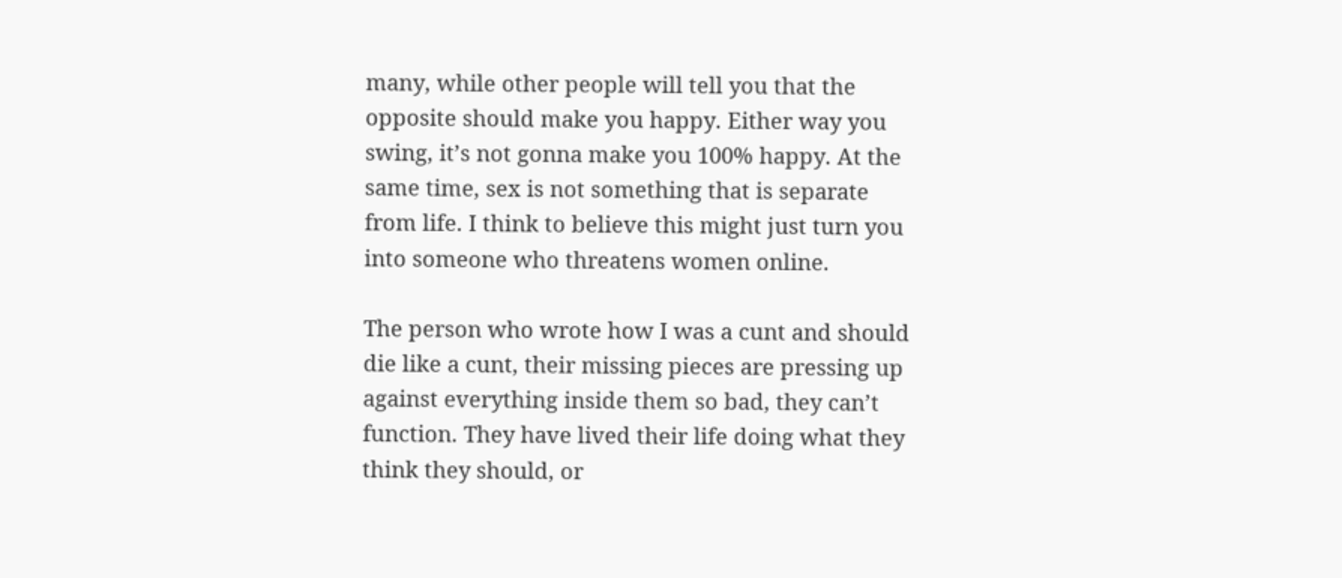many, while other people will tell you that the opposite should make you happy. Either way you swing, it’s not gonna make you 100% happy. At the same time, sex is not something that is separate from life. I think to believe this might just turn you into someone who threatens women online.

The person who wrote how I was a cunt and should die like a cunt, their missing pieces are pressing up against everything inside them so bad, they can’t function. They have lived their life doing what they think they should, or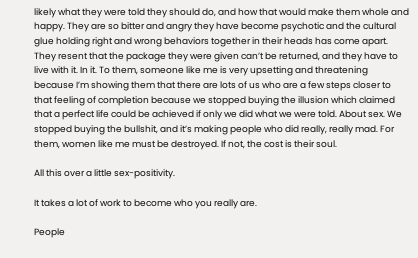likely what they were told they should do, and how that would make them whole and happy. They are so bitter and angry they have become psychotic and the cultural glue holding right and wrong behaviors together in their heads has come apart. They resent that the package they were given can’t be returned, and they have to live with it. In it. To them, someone like me is very upsetting and threatening because I’m showing them that there are lots of us who are a few steps closer to that feeling of completion because we stopped buying the illusion which claimed that a perfect life could be achieved if only we did what we were told. About sex. We stopped buying the bullshit, and it’s making people who did really, really mad. For them, women like me must be destroyed. If not, the cost is their soul.

All this over a little sex-positivity.

It takes a lot of work to become who you really are.

People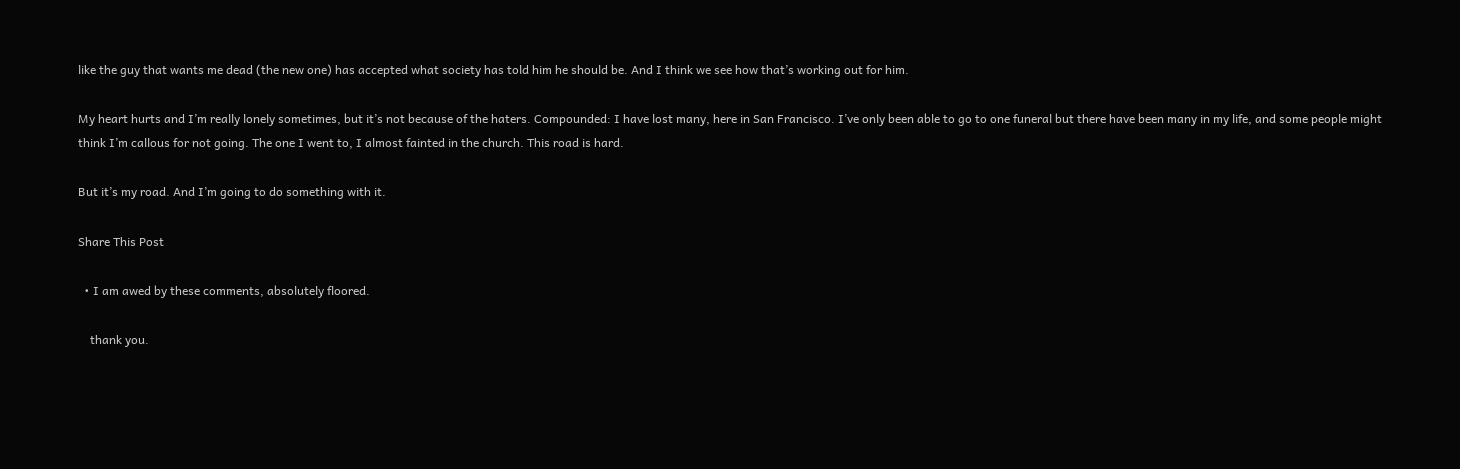like the guy that wants me dead (the new one) has accepted what society has told him he should be. And I think we see how that’s working out for him.

My heart hurts and I’m really lonely sometimes, but it’s not because of the haters. Compounded: I have lost many, here in San Francisco. I’ve only been able to go to one funeral but there have been many in my life, and some people might think I’m callous for not going. The one I went to, I almost fainted in the church. This road is hard.

But it’s my road. And I’m going to do something with it.

Share This Post

  • I am awed by these comments, absolutely floored.

    thank you.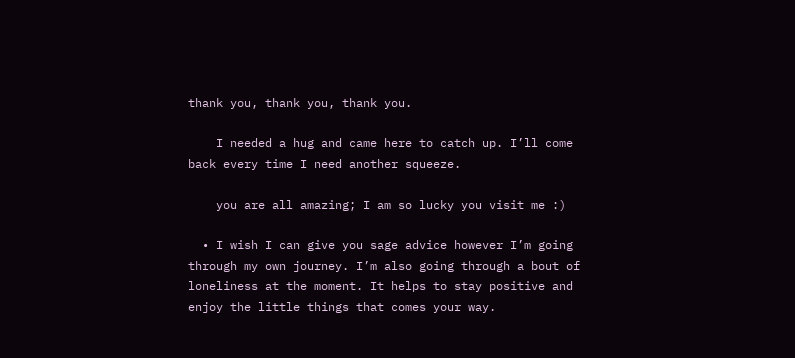thank you, thank you, thank you.

    I needed a hug and came here to catch up. I’ll come back every time I need another squeeze.

    you are all amazing; I am so lucky you visit me :)

  • I wish I can give you sage advice however I’m going through my own journey. I’m also going through a bout of loneliness at the moment. It helps to stay positive and enjoy the little things that comes your way.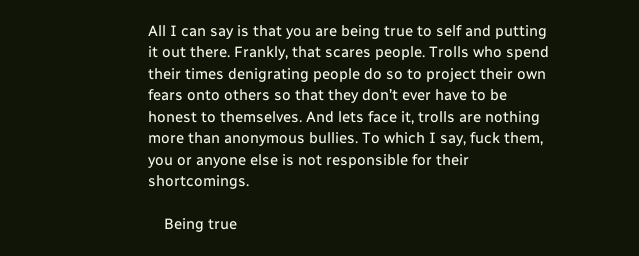All I can say is that you are being true to self and putting it out there. Frankly, that scares people. Trolls who spend their times denigrating people do so to project their own fears onto others so that they don’t ever have to be honest to themselves. And lets face it, trolls are nothing more than anonymous bullies. To which I say, fuck them, you or anyone else is not responsible for their shortcomings.

    Being true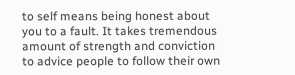to self means being honest about you to a fault. It takes tremendous amount of strength and conviction to advice people to follow their own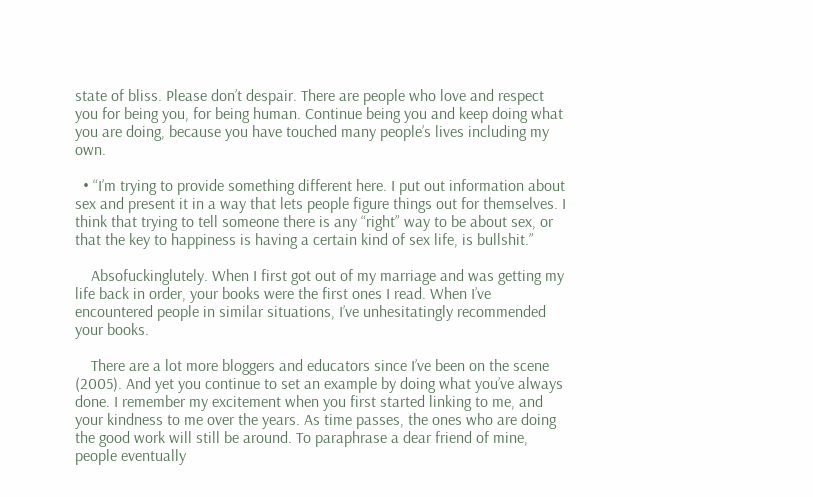state of bliss. Please don’t despair. There are people who love and respect you for being you, for being human. Continue being you and keep doing what you are doing, because you have touched many people’s lives including my own.

  • “I’m trying to provide something different here. I put out information about sex and present it in a way that lets people figure things out for themselves. I think that trying to tell someone there is any “right” way to be about sex, or that the key to happiness is having a certain kind of sex life, is bullshit.”

    Absofuckinglutely. When I first got out of my marriage and was getting my life back in order, your books were the first ones I read. When I’ve encountered people in similar situations, I’ve unhesitatingly recommended your books.

    There are a lot more bloggers and educators since I’ve been on the scene (2005). And yet you continue to set an example by doing what you’ve always done. I remember my excitement when you first started linking to me, and your kindness to me over the years. As time passes, the ones who are doing the good work will still be around. To paraphrase a dear friend of mine, people eventually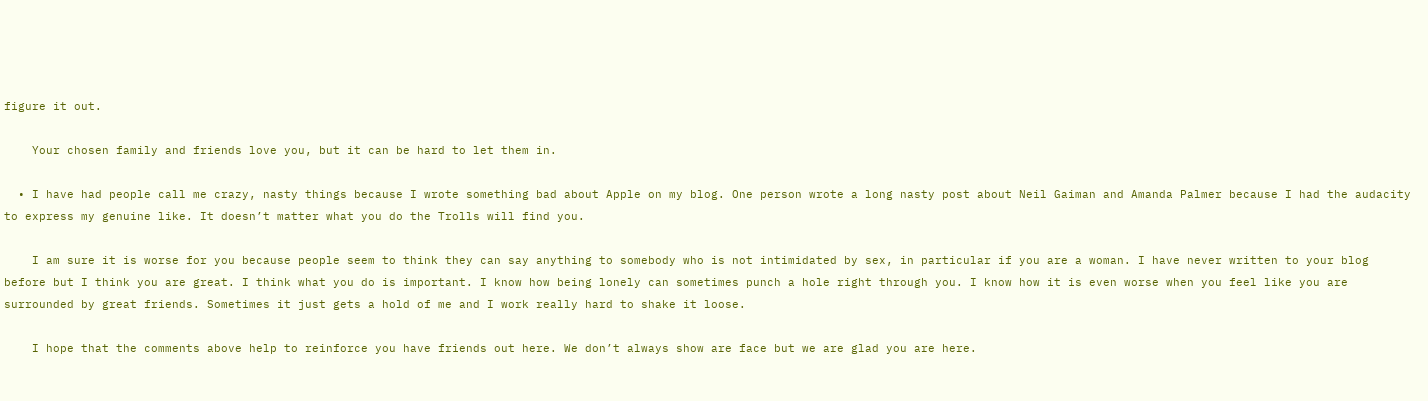figure it out.

    Your chosen family and friends love you, but it can be hard to let them in.

  • I have had people call me crazy, nasty things because I wrote something bad about Apple on my blog. One person wrote a long nasty post about Neil Gaiman and Amanda Palmer because I had the audacity to express my genuine like. It doesn’t matter what you do the Trolls will find you.

    I am sure it is worse for you because people seem to think they can say anything to somebody who is not intimidated by sex, in particular if you are a woman. I have never written to your blog before but I think you are great. I think what you do is important. I know how being lonely can sometimes punch a hole right through you. I know how it is even worse when you feel like you are surrounded by great friends. Sometimes it just gets a hold of me and I work really hard to shake it loose.

    I hope that the comments above help to reinforce you have friends out here. We don’t always show are face but we are glad you are here.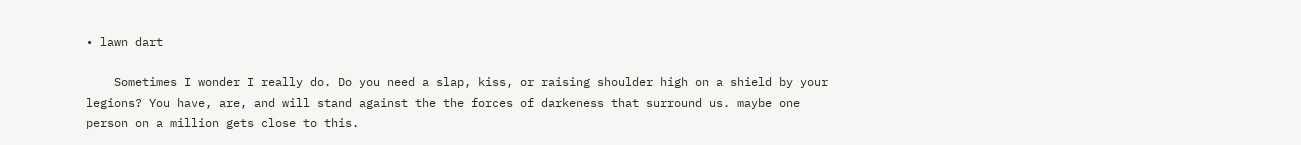• lawn dart

    Sometimes I wonder I really do. Do you need a slap, kiss, or raising shoulder high on a shield by your legions? You have, are, and will stand against the the forces of darkeness that surround us. maybe one person on a million gets close to this.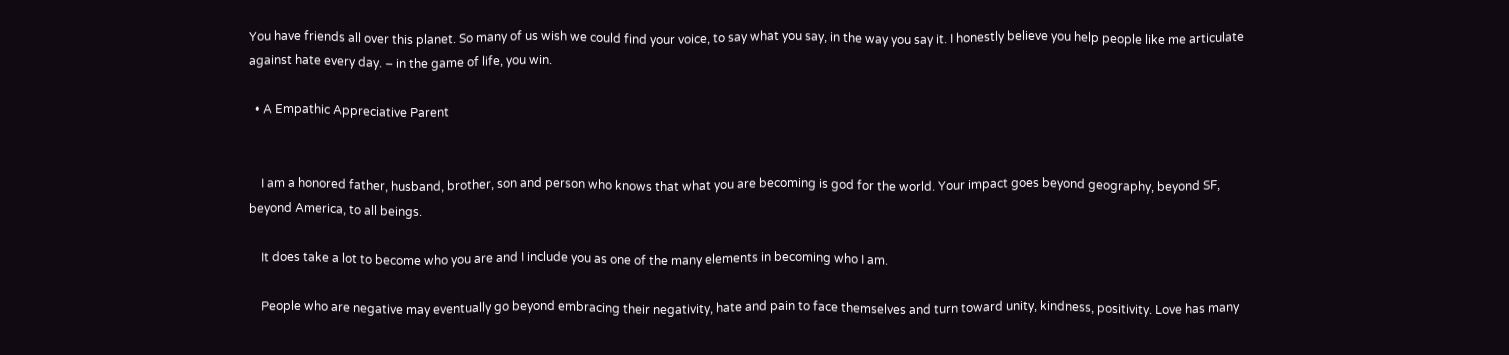You have friends all over this planet. So many of us wish we could find your voice, to say what you say, in the way you say it. I honestly believe you help people like me articulate against hate every day. – in the game of life, you win.

  • A Empathic Appreciative Parent


    I am a honored father, husband, brother, son and person who knows that what you are becoming is god for the world. Your impact goes beyond geography, beyond SF, beyond America, to all beings.

    It does take a lot to become who you are and I include you as one of the many elements in becoming who I am.

    People who are negative may eventually go beyond embracing their negativity, hate and pain to face themselves and turn toward unity, kindness, positivity. Love has many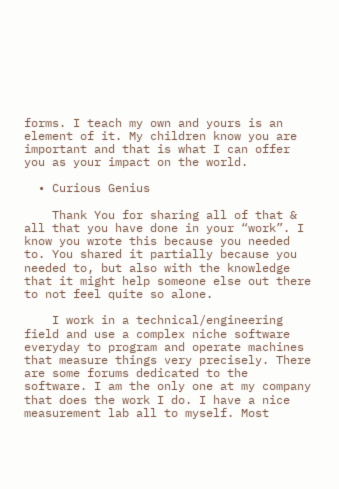forms. I teach my own and yours is an element of it. My children know you are important and that is what I can offer you as your impact on the world.

  • Curious Genius

    Thank You for sharing all of that & all that you have done in your “work”. I know you wrote this because you needed to. You shared it partially because you needed to, but also with the knowledge that it might help someone else out there to not feel quite so alone.

    I work in a technical/engineering field and use a complex niche software everyday to program and operate machines that measure things very precisely. There are some forums dedicated to the software. I am the only one at my company that does the work I do. I have a nice measurement lab all to myself. Most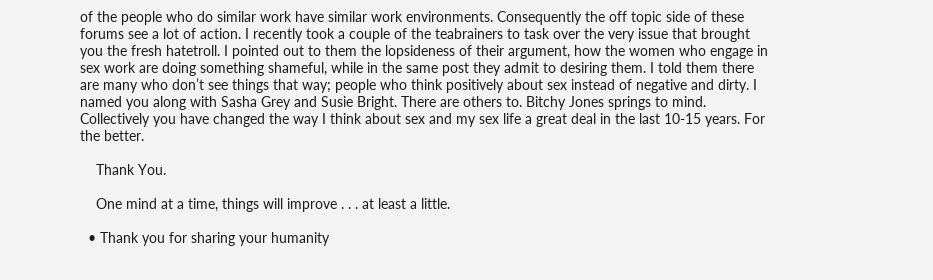of the people who do similar work have similar work environments. Consequently the off topic side of these forums see a lot of action. I recently took a couple of the teabrainers to task over the very issue that brought you the fresh hatetroll. I pointed out to them the lopsideness of their argument, how the women who engage in sex work are doing something shameful, while in the same post they admit to desiring them. I told them there are many who don’t see things that way; people who think positively about sex instead of negative and dirty. I named you along with Sasha Grey and Susie Bright. There are others to. Bitchy Jones springs to mind. Collectively you have changed the way I think about sex and my sex life a great deal in the last 10-15 years. For the better.

    Thank You.

    One mind at a time, things will improve . . . at least a little.

  • Thank you for sharing your humanity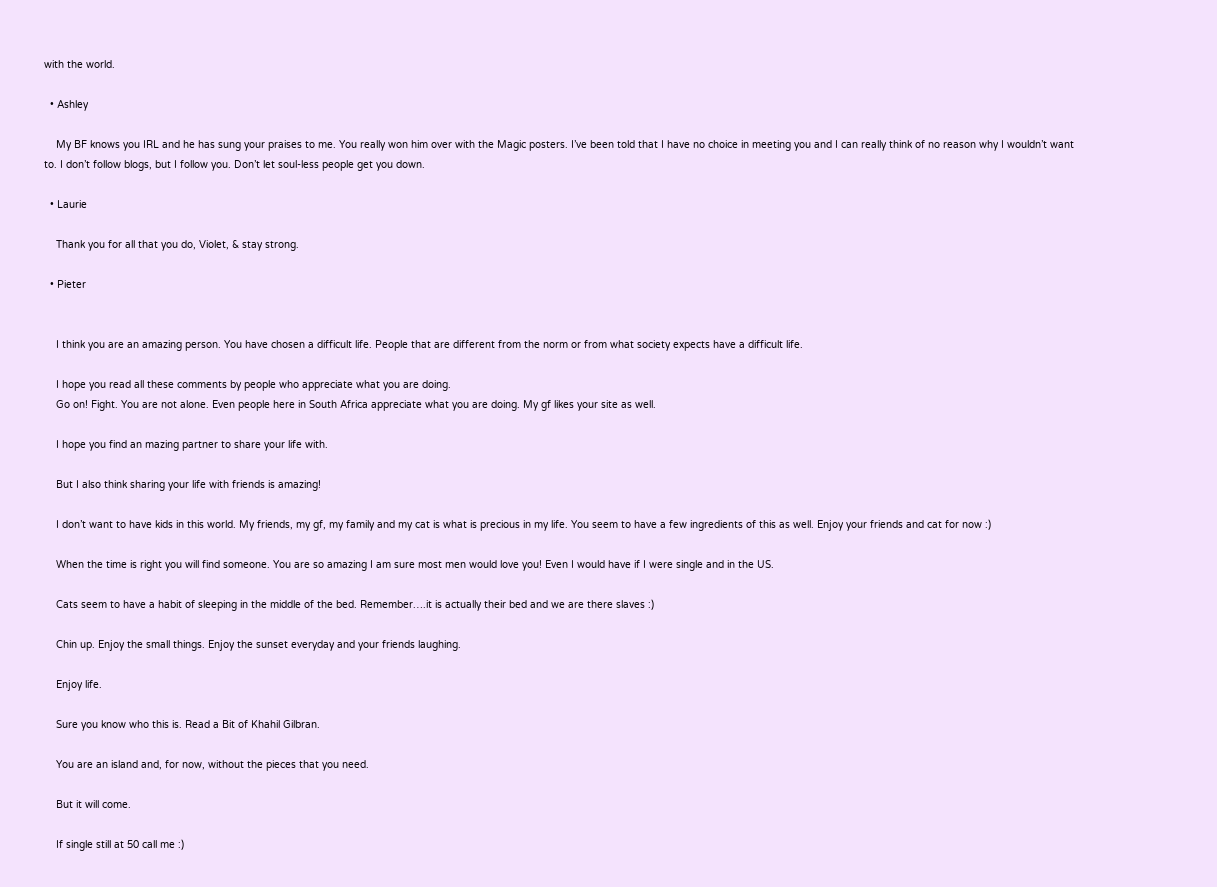with the world.

  • Ashley

    My BF knows you IRL and he has sung your praises to me. You really won him over with the Magic posters. I’ve been told that I have no choice in meeting you and I can really think of no reason why I wouldn’t want to. I don’t follow blogs, but I follow you. Don’t let soul-less people get you down.

  • Laurie

    Thank you for all that you do, Violet, & stay strong.

  • Pieter


    I think you are an amazing person. You have chosen a difficult life. People that are different from the norm or from what society expects have a difficult life.

    I hope you read all these comments by people who appreciate what you are doing.
    Go on! Fight. You are not alone. Even people here in South Africa appreciate what you are doing. My gf likes your site as well.

    I hope you find an mazing partner to share your life with.

    But I also think sharing your life with friends is amazing!

    I don’t want to have kids in this world. My friends, my gf, my family and my cat is what is precious in my life. You seem to have a few ingredients of this as well. Enjoy your friends and cat for now :)

    When the time is right you will find someone. You are so amazing I am sure most men would love you! Even I would have if I were single and in the US.

    Cats seem to have a habit of sleeping in the middle of the bed. Remember….it is actually their bed and we are there slaves :)

    Chin up. Enjoy the small things. Enjoy the sunset everyday and your friends laughing.

    Enjoy life.

    Sure you know who this is. Read a Bit of Khahil Gilbran.

    You are an island and, for now, without the pieces that you need.

    But it will come.

    If single still at 50 call me :)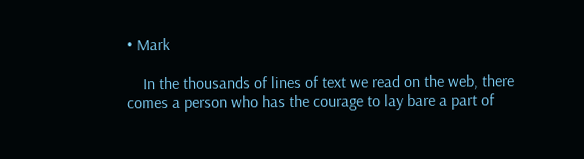• Mark

    In the thousands of lines of text we read on the web, there comes a person who has the courage to lay bare a part of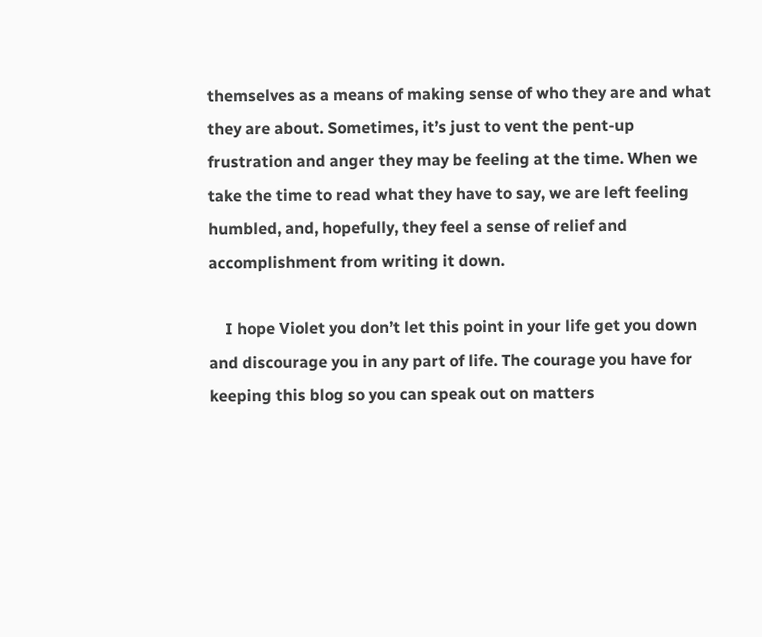themselves as a means of making sense of who they are and what they are about. Sometimes, it’s just to vent the pent-up frustration and anger they may be feeling at the time. When we take the time to read what they have to say, we are left feeling humbled, and, hopefully, they feel a sense of relief and accomplishment from writing it down.

    I hope Violet you don’t let this point in your life get you down and discourage you in any part of life. The courage you have for keeping this blog so you can speak out on matters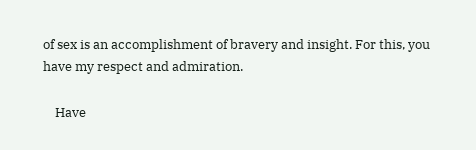of sex is an accomplishment of bravery and insight. For this, you have my respect and admiration.

    Have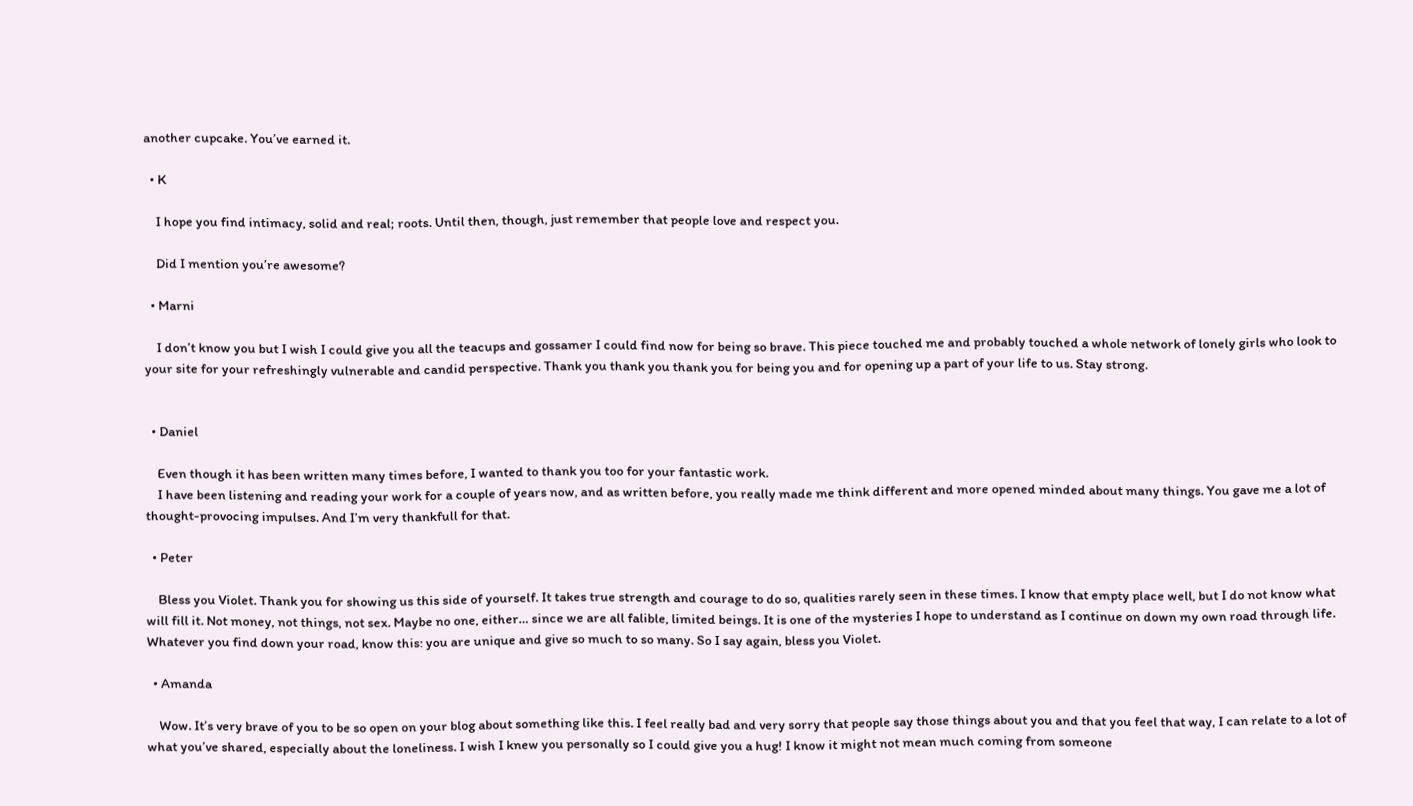another cupcake. You’ve earned it.

  • K

    I hope you find intimacy, solid and real; roots. Until then, though, just remember that people love and respect you.

    Did I mention you’re awesome?

  • Marni

    I don’t know you but I wish I could give you all the teacups and gossamer I could find now for being so brave. This piece touched me and probably touched a whole network of lonely girls who look to your site for your refreshingly vulnerable and candid perspective. Thank you thank you thank you for being you and for opening up a part of your life to us. Stay strong.


  • Daniel

    Even though it has been written many times before, I wanted to thank you too for your fantastic work.
    I have been listening and reading your work for a couple of years now, and as written before, you really made me think different and more opened minded about many things. You gave me a lot of thought-provocing impulses. And I’m very thankfull for that.

  • Peter

    Bless you Violet. Thank you for showing us this side of yourself. It takes true strength and courage to do so, qualities rarely seen in these times. I know that empty place well, but I do not know what will fill it. Not money, not things, not sex. Maybe no one, either… since we are all falible, limited beings. It is one of the mysteries I hope to understand as I continue on down my own road through life. Whatever you find down your road, know this: you are unique and give so much to so many. So I say again, bless you Violet.

  • Amanda

    Wow. It’s very brave of you to be so open on your blog about something like this. I feel really bad and very sorry that people say those things about you and that you feel that way, I can relate to a lot of what you’ve shared, especially about the loneliness. I wish I knew you personally so I could give you a hug! I know it might not mean much coming from someone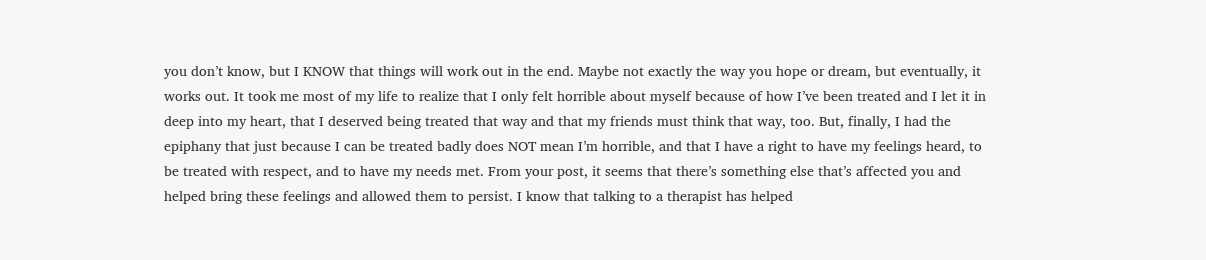you don’t know, but I KNOW that things will work out in the end. Maybe not exactly the way you hope or dream, but eventually, it works out. It took me most of my life to realize that I only felt horrible about myself because of how I’ve been treated and I let it in deep into my heart, that I deserved being treated that way and that my friends must think that way, too. But, finally, I had the epiphany that just because I can be treated badly does NOT mean I’m horrible, and that I have a right to have my feelings heard, to be treated with respect, and to have my needs met. From your post, it seems that there’s something else that’s affected you and helped bring these feelings and allowed them to persist. I know that talking to a therapist has helped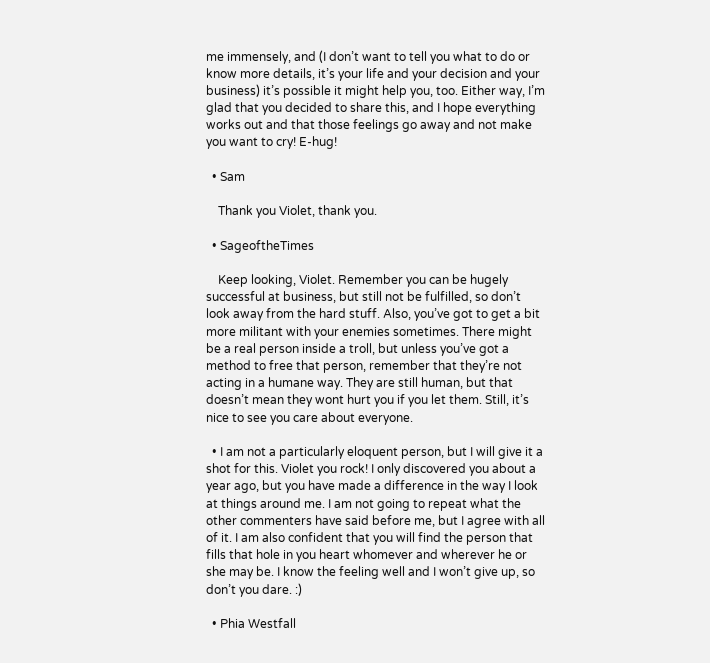me immensely, and (I don’t want to tell you what to do or know more details, it’s your life and your decision and your business) it’s possible it might help you, too. Either way, I’m glad that you decided to share this, and I hope everything works out and that those feelings go away and not make you want to cry! E-hug!

  • Sam

    Thank you Violet, thank you.

  • SageoftheTimes

    Keep looking, Violet. Remember you can be hugely successful at business, but still not be fulfilled, so don’t look away from the hard stuff. Also, you’ve got to get a bit more militant with your enemies sometimes. There might be a real person inside a troll, but unless you’ve got a method to free that person, remember that they’re not acting in a humane way. They are still human, but that doesn’t mean they wont hurt you if you let them. Still, it’s nice to see you care about everyone.

  • I am not a particularly eloquent person, but I will give it a shot for this. Violet you rock! I only discovered you about a year ago, but you have made a difference in the way I look at things around me. I am not going to repeat what the other commenters have said before me, but I agree with all of it. I am also confident that you will find the person that fills that hole in you heart whomever and wherever he or she may be. I know the feeling well and I won’t give up, so don’t you dare. :)

  • Phia Westfall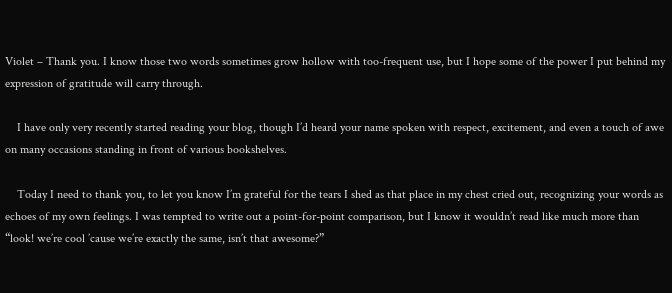Violet – Thank you. I know those two words sometimes grow hollow with too-frequent use, but I hope some of the power I put behind my expression of gratitude will carry through.

    I have only very recently started reading your blog, though I’d heard your name spoken with respect, excitement, and even a touch of awe on many occasions standing in front of various bookshelves.

    Today I need to thank you, to let you know I’m grateful for the tears I shed as that place in my chest cried out, recognizing your words as echoes of my own feelings. I was tempted to write out a point-for-point comparison, but I know it wouldn’t read like much more than “look! we’re cool ’cause we’re exactly the same, isn’t that awesome?”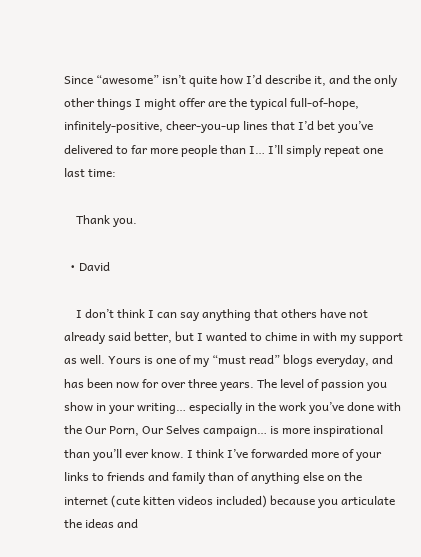Since “awesome” isn’t quite how I’d describe it, and the only other things I might offer are the typical full-of-hope, infinitely-positive, cheer-you-up lines that I’d bet you’ve delivered to far more people than I… I’ll simply repeat one last time:

    Thank you.

  • David

    I don’t think I can say anything that others have not already said better, but I wanted to chime in with my support as well. Yours is one of my “must read” blogs everyday, and has been now for over three years. The level of passion you show in your writing… especially in the work you’ve done with the Our Porn, Our Selves campaign… is more inspirational than you’ll ever know. I think I’ve forwarded more of your links to friends and family than of anything else on the internet (cute kitten videos included) because you articulate the ideas and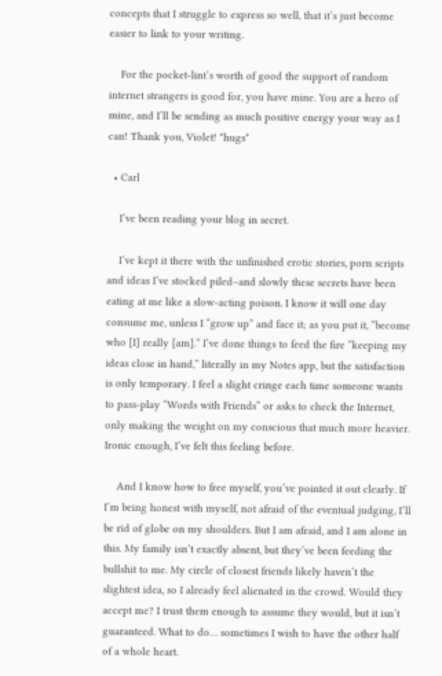concepts that I struggle to express so well, that it’s just become easier to link to your writing.

    For the pocket-lint’s worth of good the support of random internet strangers is good for, you have mine. You are a hero of mine, and I’ll be sending as much positive energy your way as I can! Thank you, Violet! *hugs*

  • Carl

    I’ve been reading your blog in secret.

    I’ve kept it there with the unfinished erotic stories, porn scripts and ideas I’ve stocked piled–and slowly these secrets have been eating at me like a slow-acting poison. I know it will one day consume me, unless I “grow up” and face it; as you put it, “become who [I] really [am].” I’ve done things to feed the fire “keeping my ideas close in hand,” literally in my Notes app, but the satisfaction is only temporary. I feel a slight cringe each time someone wants to pass-play “Words with Friends” or asks to check the Internet, only making the weight on my conscious that much more heavier. Ironic enough, I’ve felt this feeling before.

    And I know how to free myself, you’ve pointed it out clearly. If I’m being honest with myself, not afraid of the eventual judging, I’ll be rid of globe on my shoulders. But I am afraid, and I am alone in this. My family isn’t exactly absent, but they’ve been feeding the bullshit to me. My circle of closest friends likely haven’t the slightest idea, so I already feel alienated in the crowd. Would they accept me? I trust them enough to assume they would, but it isn’t guaranteed. What to do… sometimes I wish to have the other half of a whole heart.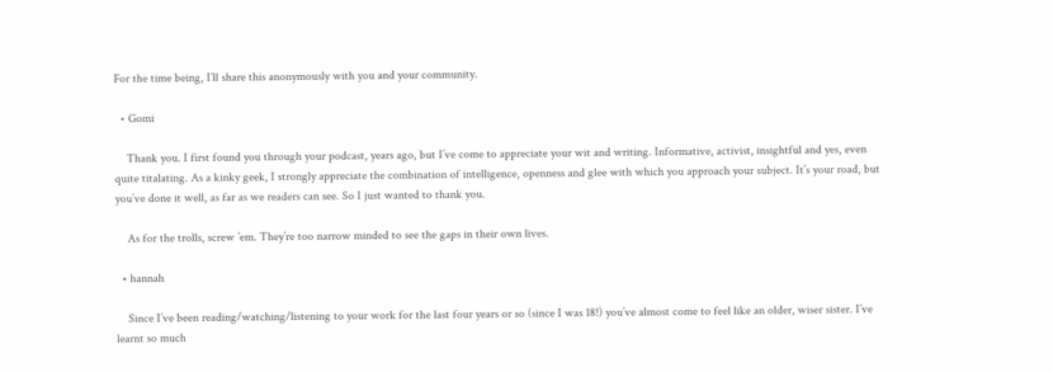For the time being, I’ll share this anonymously with you and your community.

  • Gomi

    Thank you. I first found you through your podcast, years ago, but I’ve come to appreciate your wit and writing. Informative, activist, insightful and yes, even quite titalating. As a kinky geek, I strongly appreciate the combination of intelligence, openness and glee with which you approach your subject. It’s your road, but you’ve done it well, as far as we readers can see. So I just wanted to thank you.

    As for the trolls, screw ’em. They’re too narrow minded to see the gaps in their own lives.

  • hannah

    Since I’ve been reading/watching/listening to your work for the last four years or so (since I was 18!) you’ve almost come to feel like an older, wiser sister. I’ve learnt so much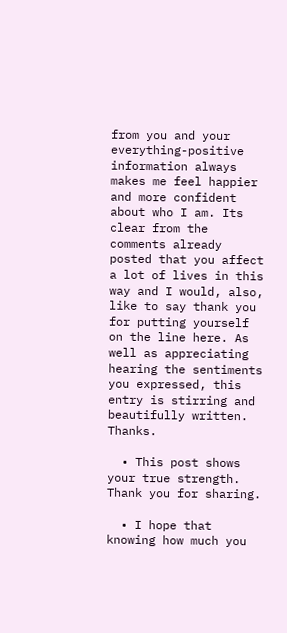from you and your everything-positive information always makes me feel happier and more confident about who I am. Its clear from the comments already posted that you affect a lot of lives in this way and I would, also, like to say thank you for putting yourself on the line here. As well as appreciating hearing the sentiments you expressed, this entry is stirring and beautifully written. Thanks.

  • This post shows your true strength. Thank you for sharing.

  • I hope that knowing how much you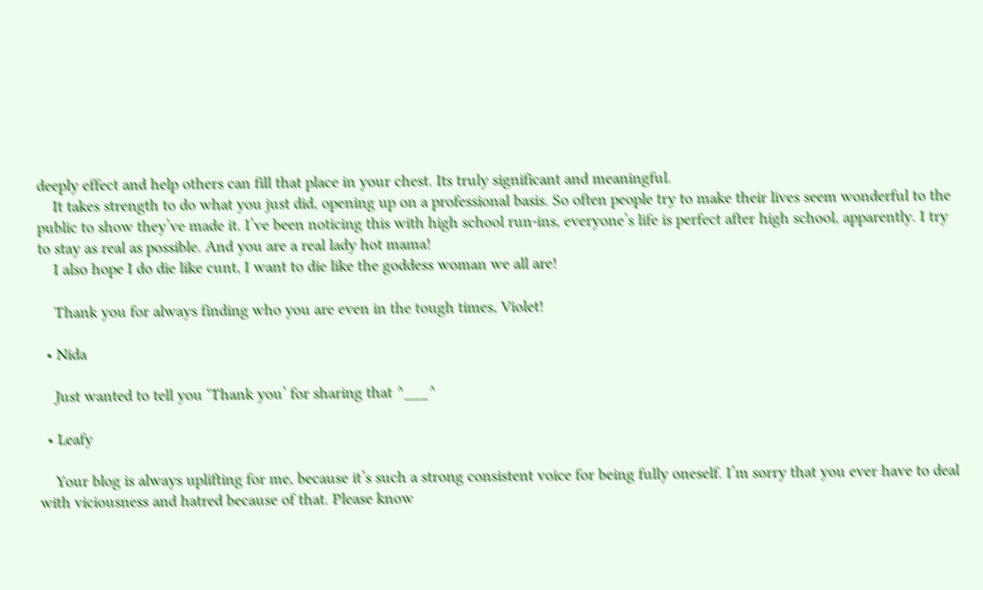deeply effect and help others can fill that place in your chest. Its truly significant and meaningful.
    It takes strength to do what you just did, opening up on a professional basis. So often people try to make their lives seem wonderful to the public to show they’ve made it. I’ve been noticing this with high school run-ins, everyone’s life is perfect after high school, apparently. I try to stay as real as possible. And you are a real lady hot mama!
    I also hope I do die like cunt, I want to die like the goddess woman we all are!

    Thank you for always finding who you are even in the tough times, Violet!

  • Nida

    Just wanted to tell you ‘Thank you’ for sharing that ^___^

  • Leafy

    Your blog is always uplifting for me, because it’s such a strong consistent voice for being fully oneself. I’m sorry that you ever have to deal with viciousness and hatred because of that. Please know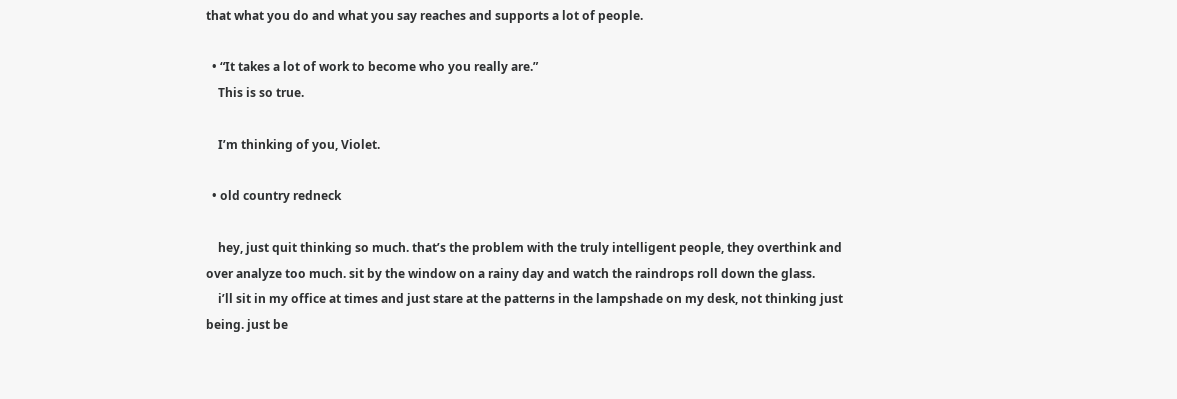that what you do and what you say reaches and supports a lot of people.

  • “It takes a lot of work to become who you really are.”
    This is so true.

    I’m thinking of you, Violet.

  • old country redneck

    hey, just quit thinking so much. that’s the problem with the truly intelligent people, they overthink and over analyze too much. sit by the window on a rainy day and watch the raindrops roll down the glass.
    i’ll sit in my office at times and just stare at the patterns in the lampshade on my desk, not thinking just being. just be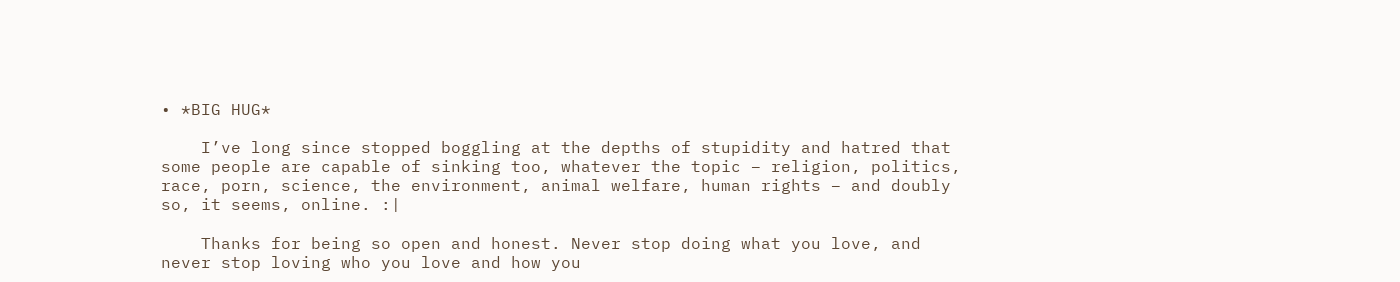• *BIG HUG*

    I’ve long since stopped boggling at the depths of stupidity and hatred that some people are capable of sinking too, whatever the topic – religion, politics, race, porn, science, the environment, animal welfare, human rights – and doubly so, it seems, online. :|

    Thanks for being so open and honest. Never stop doing what you love, and never stop loving who you love and how you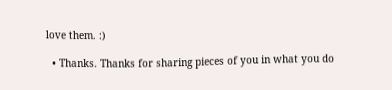love them. :)

  • Thanks. Thanks for sharing pieces of you in what you do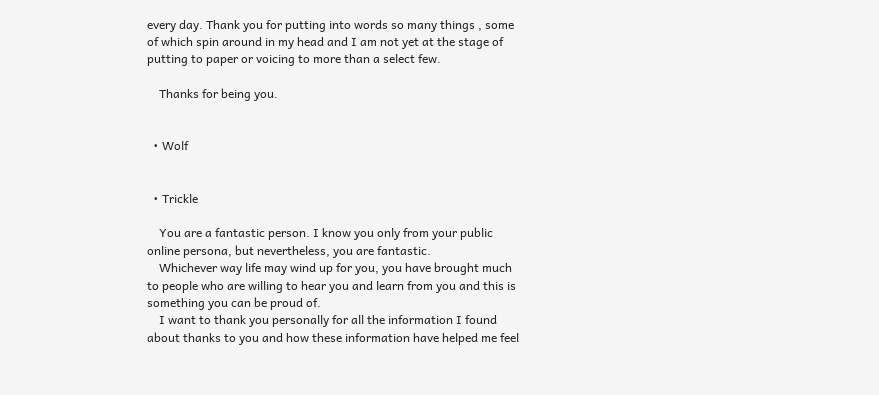every day. Thank you for putting into words so many things , some of which spin around in my head and I am not yet at the stage of putting to paper or voicing to more than a select few.

    Thanks for being you.


  • Wolf


  • Trickle

    You are a fantastic person. I know you only from your public online persona, but nevertheless, you are fantastic.
    Whichever way life may wind up for you, you have brought much to people who are willing to hear you and learn from you and this is something you can be proud of.
    I want to thank you personally for all the information I found about thanks to you and how these information have helped me feel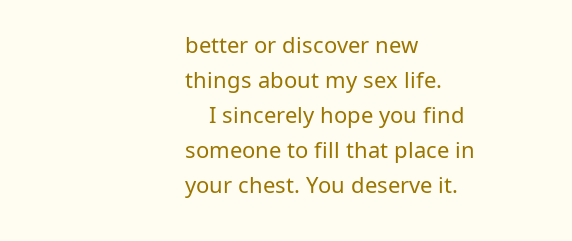better or discover new things about my sex life.
    I sincerely hope you find someone to fill that place in your chest. You deserve it.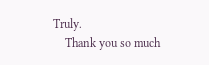Truly.
    Thank you so much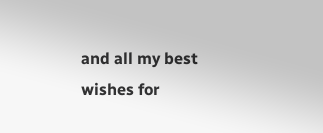and all my best wishes for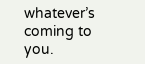whatever’s coming to you.